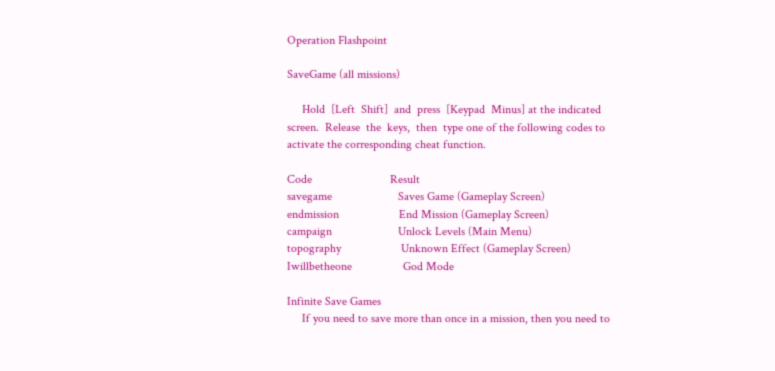Operation Flashpoint

SaveGame (all missions)

     Hold  [Left  Shift]  and  press  [Keypad  Minus] at the indicated
screen.  Release  the  keys,  then  type one of the following codes to
activate the corresponding cheat function.

Code                          Result
savegame                      Saves Game (Gameplay Screen)
endmission                    End Mission (Gameplay Screen)
campaign                      Unlock Levels (Main Menu)
topography                    Unknown Effect (Gameplay Screen)
Iwillbetheone                 God Mode

Infinite Save Games
     If you need to save more than once in a mission, then you need to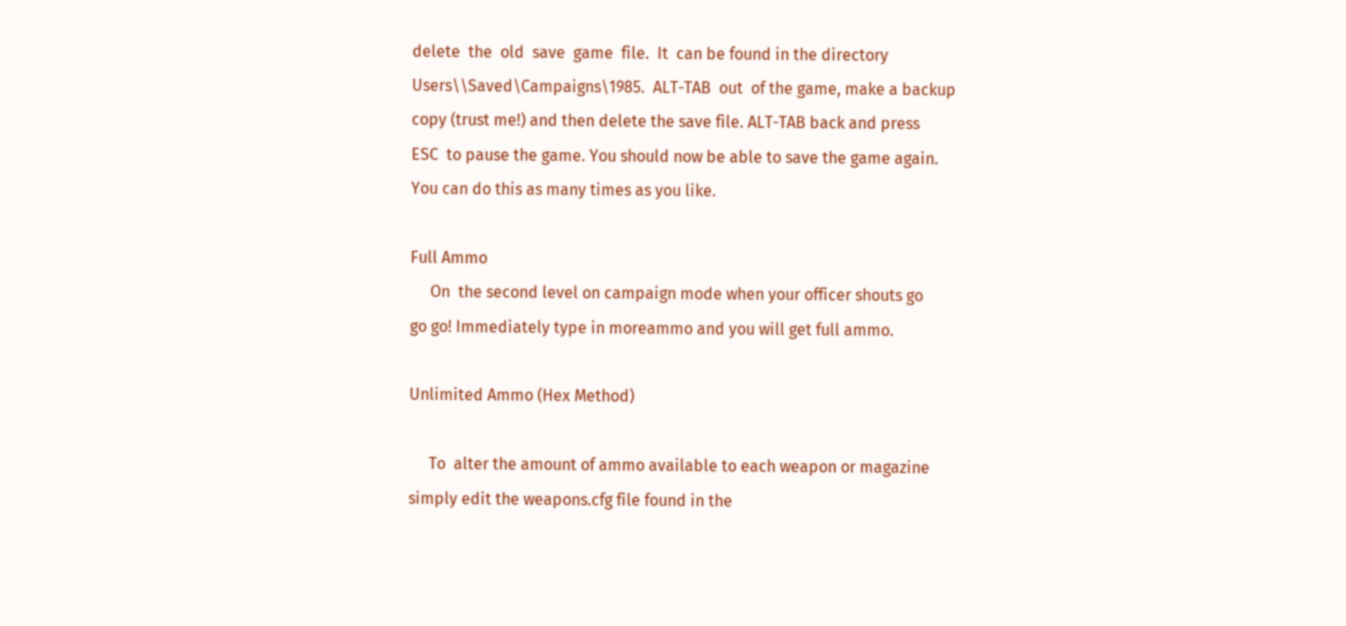delete  the  old  save  game  file.  It  can be found in the directory
Users\\Saved\Campaigns\1985.  ALT-TAB  out  of the game, make a backup
copy (trust me!) and then delete the save file. ALT-TAB back and press
ESC  to pause the game. You should now be able to save the game again.
You can do this as many times as you like.

Full Ammo
     On  the second level on campaign mode when your officer shouts go
go go! Immediately type in moreammo and you will get full ammo.

Unlimited Ammo (Hex Method)

     To  alter the amount of ammo available to each weapon or magazine
simply edit the weapons.cfg file found in the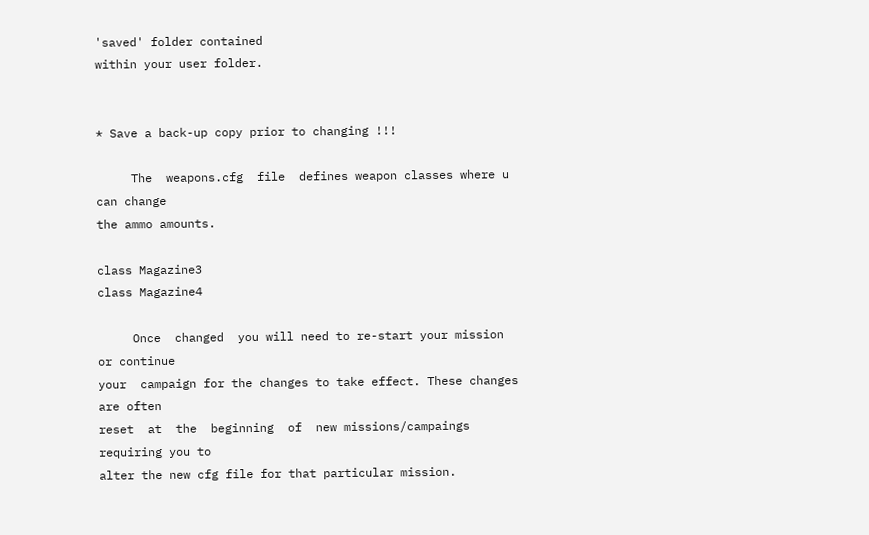'saved' folder contained
within your user folder.


* Save a back-up copy prior to changing !!!

     The  weapons.cfg  file  defines weapon classes where u can change
the ammo amounts.

class Magazine3
class Magazine4

     Once  changed  you will need to re-start your mission or continue
your  campaign for the changes to take effect. These changes are often
reset  at  the  beginning  of  new missions/campaings requiring you to
alter the new cfg file for that particular mission.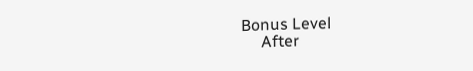Bonus Level
     After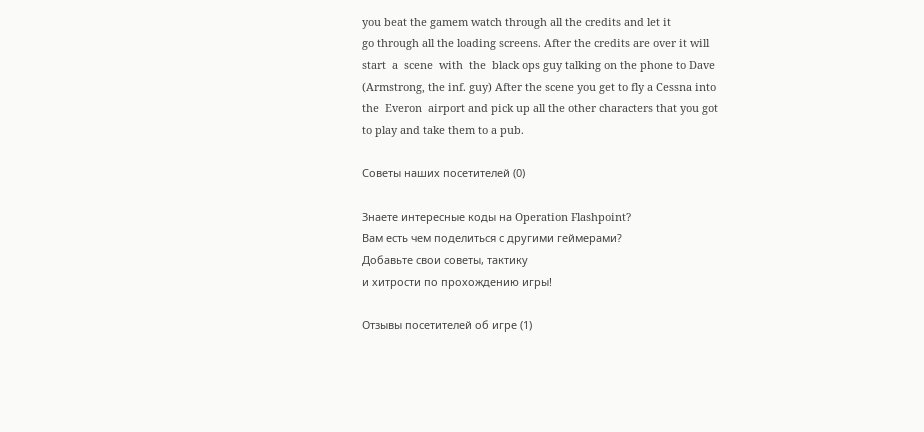you beat the gamem watch through all the credits and let it
go through all the loading screens. After the credits are over it will
start  a  scene  with  the  black ops guy talking on the phone to Dave
(Armstrong, the inf. guy) After the scene you get to fly a Cessna into
the  Everon  airport and pick up all the other characters that you got
to play and take them to a pub.

Советы наших посетителей (0)

Знаете интересные коды на Operation Flashpoint?
Вам есть чем поделиться с другими геймерами?
Добавьте свои советы, тактику
и хитрости по прохождению игры!

Отзывы посетителей об игре (1)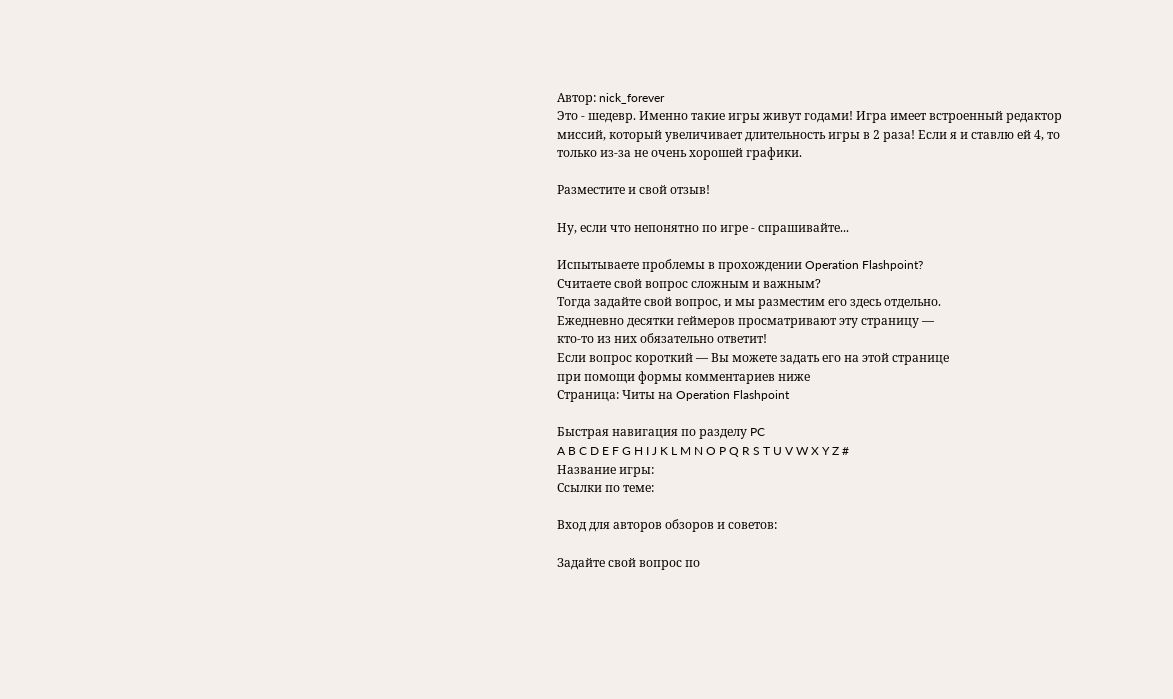Автор: nick_forever
Это - шедевр. Именно такие игры живут годами! Игра имеет встроенный редактор миссий, который увеличивает длительность игры в 2 раза! Если я и ставлю ей 4, то только из-за не очень хорошей графики.

Разместите и свой отзыв!

Ну, если что непонятно по игре - спрашивайте...

Испытываете проблемы в прохождении Operation Flashpoint?
Считаете свой вопрос сложным и важным?
Тогда задайте свой вопрос, и мы разместим его здесь отдельно.
Ежедневно десятки геймеров просматривают эту страницу —
кто-то из них обязательно ответит!
Если вопрос короткий — Вы можете задать его на этой странице
при помощи формы комментариев ниже
Страница: Читы на Operation Flashpoint

Быстрая навигация по разделу PC
A B C D E F G H I J K L M N O P Q R S T U V W X Y Z #
Название игры:
Ссылки по теме:

Вход для авторов обзоров и советов:

Задайте свой вопрос по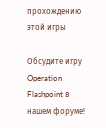прохождению этой игры

Обсудите игру Operation Flashpoint в нашем форуме!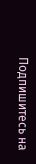Подпишитесь на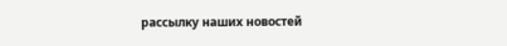рассылку наших новостей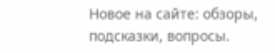Новое на сайте: обзоры, подсказки, вопросы.